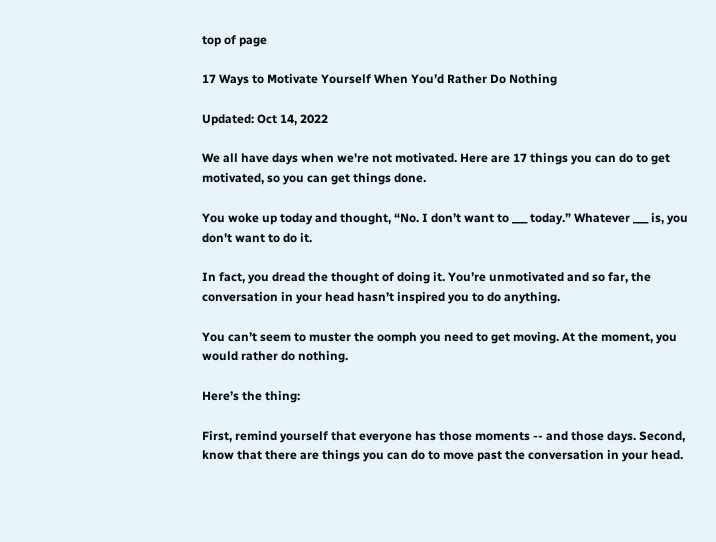top of page

17 Ways to Motivate Yourself When You’d Rather Do Nothing

Updated: Oct 14, 2022

We all have days when we're not motivated. Here are 17 things you can do to get motivated, so you can get things done.

You woke up today and thought, “No. I don’t want to ___ today.” Whatever ___ is, you don't want to do it.

In fact, you dread the thought of doing it. You’re unmotivated and so far, the conversation in your head hasn’t inspired you to do anything.

You can’t seem to muster the oomph you need to get moving. At the moment, you would rather do nothing.

Here’s the thing:

First, remind yourself that everyone has those moments -- and those days. Second, know that there are things you can do to move past the conversation in your head.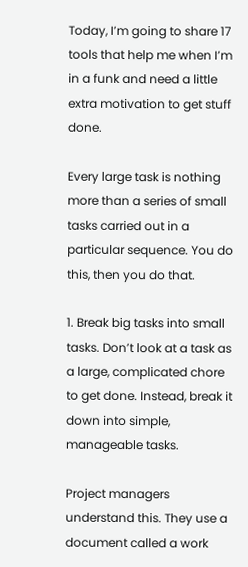Today, I’m going to share 17 tools that help me when I’m in a funk and need a little extra motivation to get stuff done.

Every large task is nothing more than a series of small tasks carried out in a particular sequence. You do this, then you do that.

1. Break big tasks into small tasks. Don’t look at a task as a large, complicated chore to get done. Instead, break it down into simple, manageable tasks.

Project managers understand this. They use a document called a work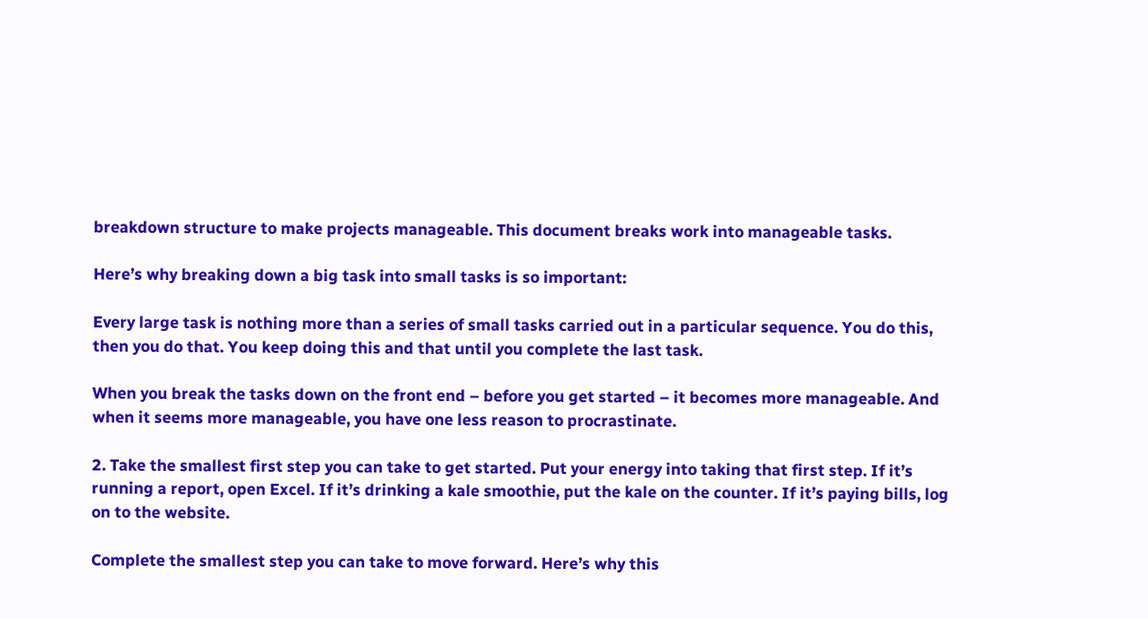breakdown structure to make projects manageable. This document breaks work into manageable tasks.

Here’s why breaking down a big task into small tasks is so important:

Every large task is nothing more than a series of small tasks carried out in a particular sequence. You do this, then you do that. You keep doing this and that until you complete the last task.

When you break the tasks down on the front end – before you get started – it becomes more manageable. And when it seems more manageable, you have one less reason to procrastinate.

2. Take the smallest first step you can take to get started. Put your energy into taking that first step. If it’s running a report, open Excel. If it’s drinking a kale smoothie, put the kale on the counter. If it’s paying bills, log on to the website.

Complete the smallest step you can take to move forward. Here’s why this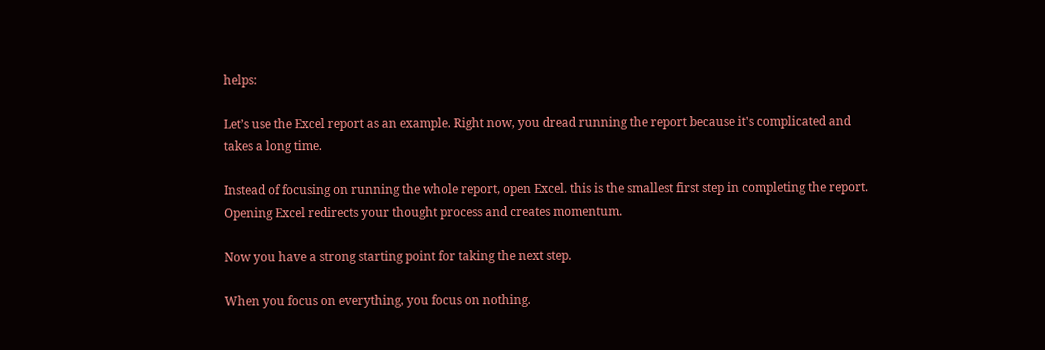helps:

Let’s use the Excel report as an example. Right now, you dread running the report because it's complicated and takes a long time.

Instead of focusing on running the whole report, open Excel. this is the smallest first step in completing the report. Opening Excel redirects your thought process and creates momentum.

Now you have a strong starting point for taking the next step.

When you focus on everything, you focus on nothing.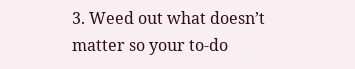3. Weed out what doesn’t matter so your to-do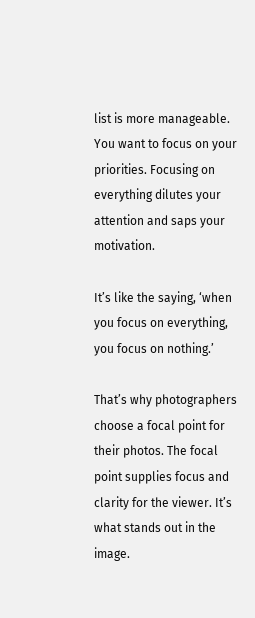list is more manageable. You want to focus on your priorities. Focusing on everything dilutes your attention and saps your motivation.

It’s like the saying, ‘when you focus on everything, you focus on nothing.’

That’s why photographers choose a focal point for their photos. The focal point supplies focus and clarity for the viewer. It’s what stands out in the image.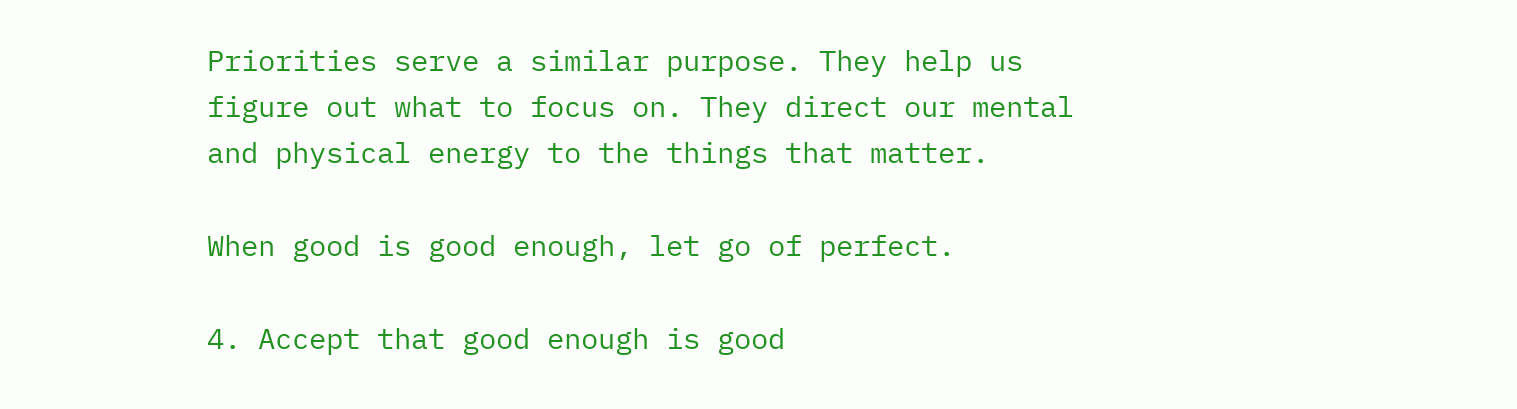Priorities serve a similar purpose. They help us figure out what to focus on. They direct our mental and physical energy to the things that matter.

When good is good enough, let go of perfect.

4. Accept that good enough is good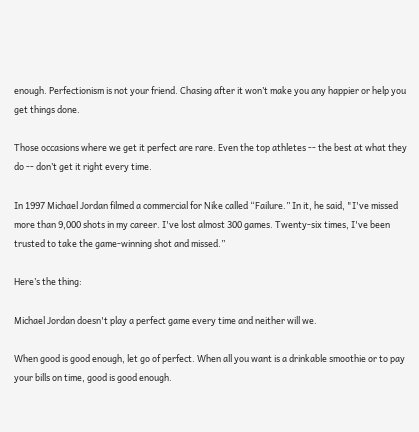enough. Perfectionism is not your friend. Chasing after it won’t make you any happier or help you get things done.

Those occasions where we get it perfect are rare. Even the top athletes -- the best at what they do -- don’t get it right every time.

In 1997 Michael Jordan filmed a commercial for Nike called “Failure.” In it, he said, "I've missed more than 9,000 shots in my career. I've lost almost 300 games. Twenty-six times, I've been trusted to take the game-winning shot and missed.”

Here’s the thing:

Michael Jordan doesn't play a perfect game every time and neither will we.

When good is good enough, let go of perfect. When all you want is a drinkable smoothie or to pay your bills on time, good is good enough.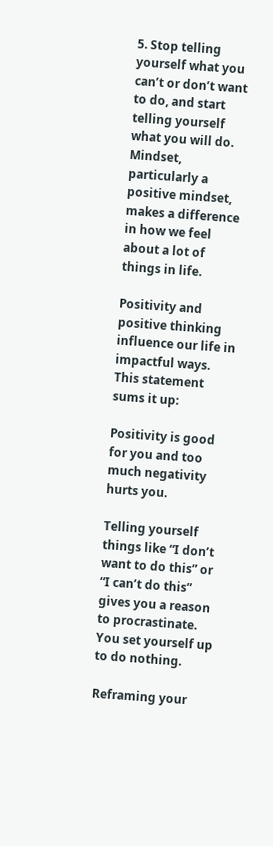5. Stop telling yourself what you can’t or don’t want to do, and start telling yourself what you will do. Mindset, particularly a positive mindset, makes a difference in how we feel about a lot of things in life.

Positivity and positive thinking influence our life in impactful ways. This statement sums it up:

Positivity is good for you and too much negativity hurts you.

Telling yourself things like “I don’t want to do this” or “I can’t do this” gives you a reason to procrastinate. You set yourself up to do nothing.

Reframing your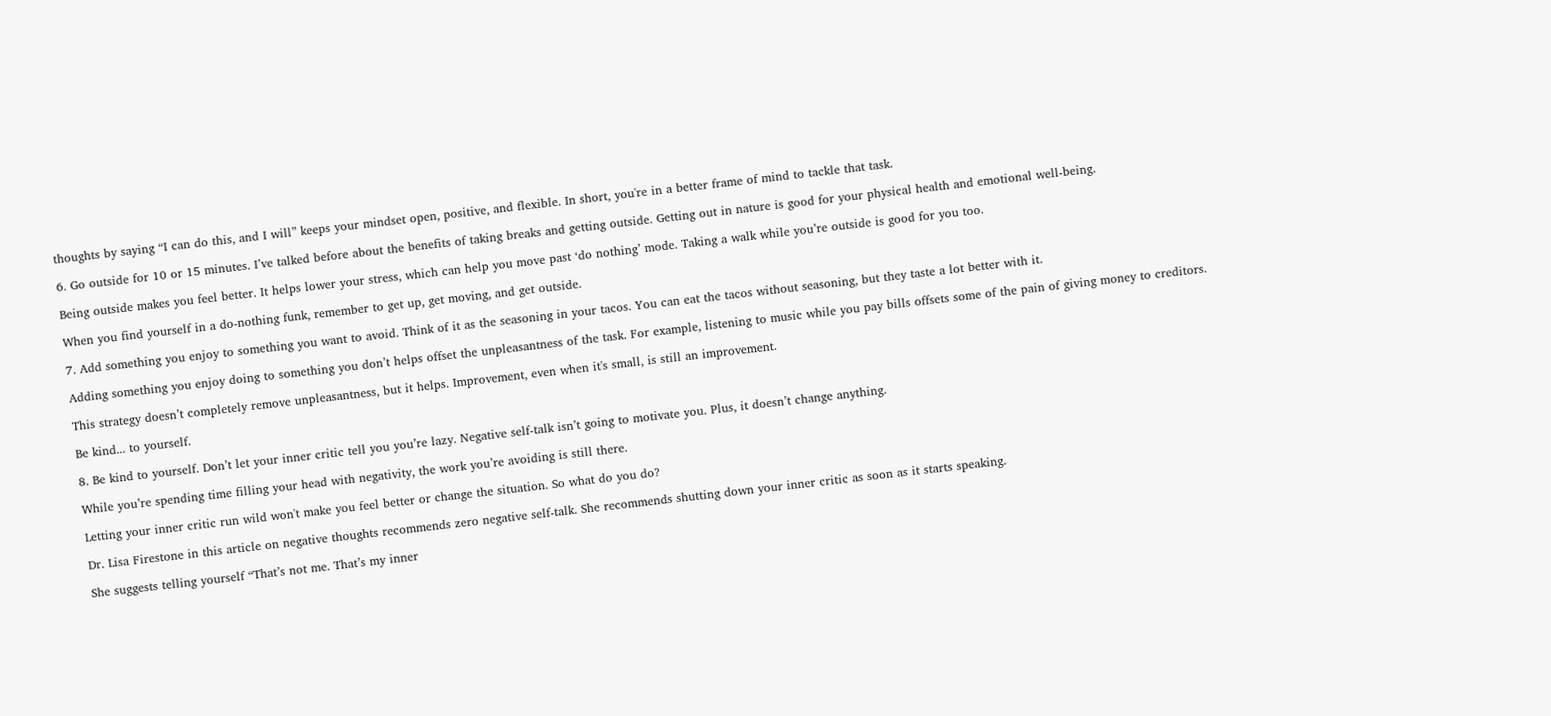thoughts by saying “I can do this, and I will” keeps your mindset open, positive, and flexible. In short, you're in a better frame of mind to tackle that task.

6. Go outside for 10 or 15 minutes. I’ve talked before about the benefits of taking breaks and getting outside. Getting out in nature is good for your physical health and emotional well-being.

Being outside makes you feel better. It helps lower your stress, which can help you move past ‘do nothing’ mode. Taking a walk while you’re outside is good for you too.

When you find yourself in a do-nothing funk, remember to get up, get moving, and get outside.

7. Add something you enjoy to something you want to avoid. Think of it as the seasoning in your tacos. You can eat the tacos without seasoning, but they taste a lot better with it.

Adding something you enjoy doing to something you don’t helps offset the unpleasantness of the task. For example, listening to music while you pay bills offsets some of the pain of giving money to creditors.

This strategy doesn’t completely remove unpleasantness, but it helps. Improvement, even when it's small, is still an improvement.

Be kind... to yourself.

8. Be kind to yourself. Don’t let your inner critic tell you you’re lazy. Negative self-talk isn’t going to motivate you. Plus, it doesn’t change anything.

While you’re spending time filling your head with negativity, the work you’re avoiding is still there.

Letting your inner critic run wild won't make you feel better or change the situation. So what do you do?

Dr. Lisa Firestone in this article on negative thoughts recommends zero negative self-talk. She recommends shutting down your inner critic as soon as it starts speaking.

She suggests telling yourself “That’s not me. That’s my inner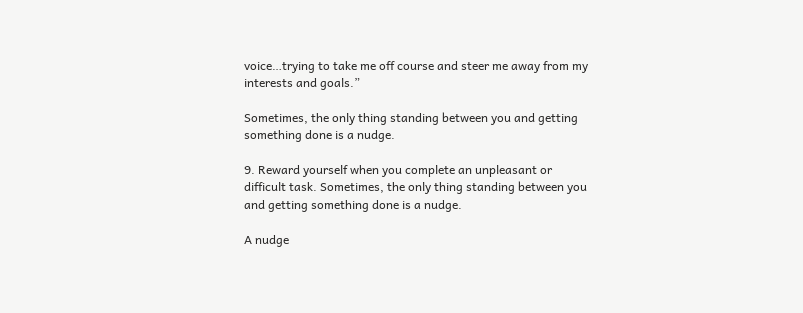voice…trying to take me off course and steer me away from my interests and goals.”

Sometimes, the only thing standing between you and getting something done is a nudge.

9. Reward yourself when you complete an unpleasant or difficult task. Sometimes, the only thing standing between you and getting something done is a nudge.

A nudge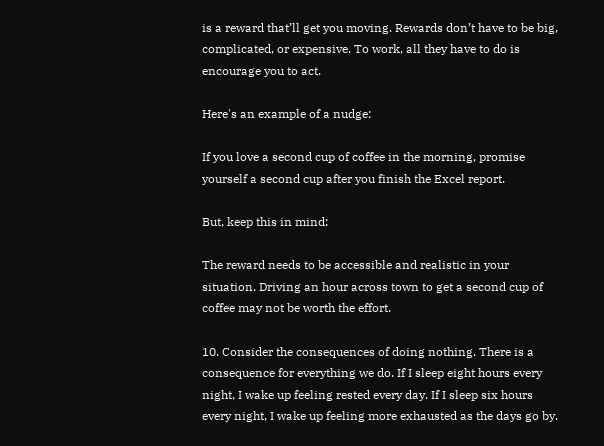is a reward that’ll get you moving. Rewards don’t have to be big, complicated, or expensive. To work, all they have to do is encourage you to act.

Here's an example of a nudge:

If you love a second cup of coffee in the morning, promise yourself a second cup after you finish the Excel report.

But, keep this in mind:

The reward needs to be accessible and realistic in your situation. Driving an hour across town to get a second cup of coffee may not be worth the effort.

10. Consider the consequences of doing nothing. There is a consequence for everything we do. If I sleep eight hours every night, I wake up feeling rested every day. If I sleep six hours every night, I wake up feeling more exhausted as the days go by.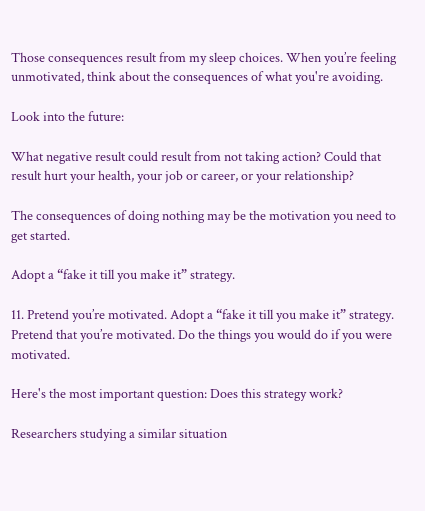Those consequences result from my sleep choices. When you’re feeling unmotivated, think about the consequences of what you're avoiding.

Look into the future:

What negative result could result from not taking action? Could that result hurt your health, your job or career, or your relationship?

The consequences of doing nothing may be the motivation you need to get started.

Adopt a “fake it till you make it” strategy.

11. Pretend you’re motivated. Adopt a “fake it till you make it” strategy. Pretend that you’re motivated. Do the things you would do if you were motivated.

Here's the most important question: Does this strategy work?

Researchers studying a similar situation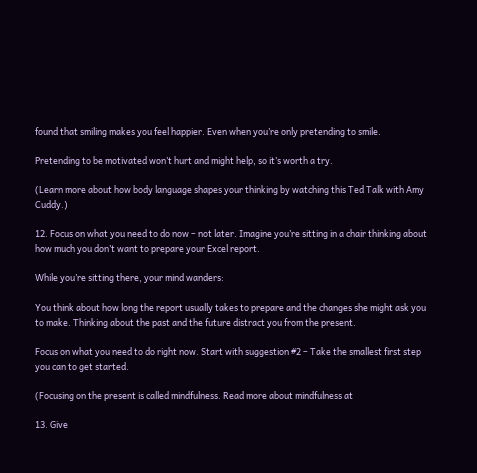found that smiling makes you feel happier. Even when you’re only pretending to smile.

Pretending to be motivated won’t hurt and might help, so it’s worth a try.

(Learn more about how body language shapes your thinking by watching this Ted Talk with Amy Cuddy.)

12. Focus on what you need to do now – not later. Imagine you’re sitting in a chair thinking about how much you don’t want to prepare your Excel report.

While you’re sitting there, your mind wanders:

You think about how long the report usually takes to prepare and the changes she might ask you to make. Thinking about the past and the future distract you from the present.

Focus on what you need to do right now. Start with suggestion #2 – Take the smallest first step you can to get started.

(Focusing on the present is called mindfulness. Read more about mindfulness at

13. Give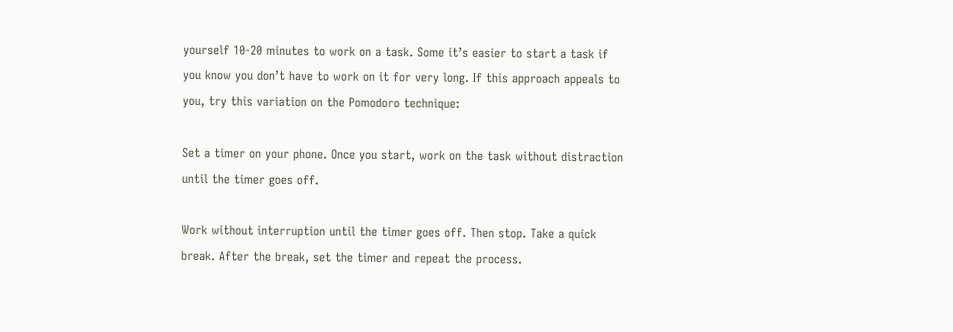yourself 10-20 minutes to work on a task. Some it’s easier to start a task if you know you don’t have to work on it for very long. If this approach appeals to you, try this variation on the Pomodoro technique:

Set a timer on your phone. Once you start, work on the task without distraction until the timer goes off.

Work without interruption until the timer goes off. Then stop. Take a quick break. After the break, set the timer and repeat the process.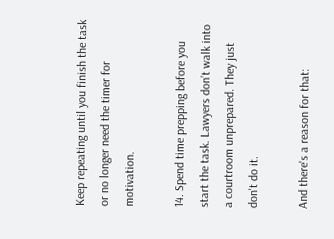Keep repeating until you finish the task or no longer need the timer for motivation.

14. Spend time prepping before you start the task. Lawyers don’t walk into a courtroom unprepared. They just don't do it.

And there's a reason for that: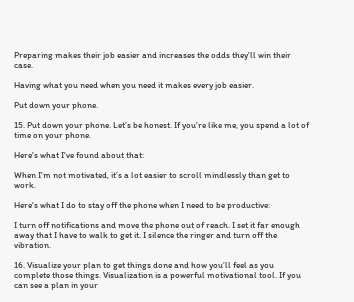Preparing makes their job easier and increases the odds they'll win their case.

Having what you need when you need it makes every job easier.

Put down your phone.

15. Put down your phone. Let’s be honest. If you're like me, you spend a lot of time on your phone.

Here's what I've found about that:

When I'm not motivated, it’s a lot easier to scroll mindlessly than get to work.

Here's what I do to stay off the phone when I need to be productive:

I turn off notifications and move the phone out of reach. I set it far enough away that I have to walk to get it. I silence the ringer and turn off the vibration.

16. Visualize your plan to get things done and how you’ll feel as you complete those things. Visualization is a powerful motivational tool. If you can see a plan in your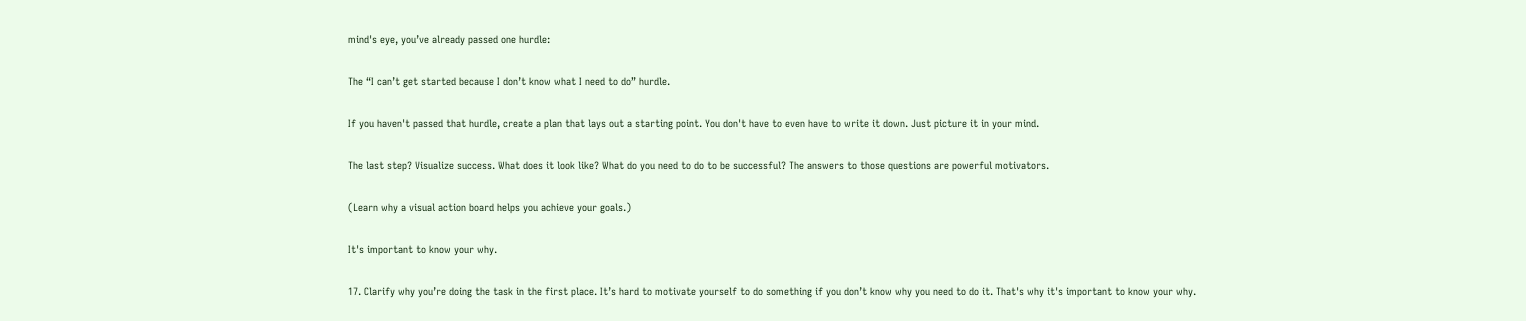mind's eye, you’ve already passed one hurdle:

The “I can’t get started because I don’t know what I need to do” hurdle.

If you haven't passed that hurdle, create a plan that lays out a starting point. You don't have to even have to write it down. Just picture it in your mind.

The last step? Visualize success. What does it look like? What do you need to do to be successful? The answers to those questions are powerful motivators.

(Learn why a visual action board helps you achieve your goals.)

It's important to know your why.

17. Clarify why you’re doing the task in the first place. It’s hard to motivate yourself to do something if you don’t know why you need to do it. That's why it's important to know your why.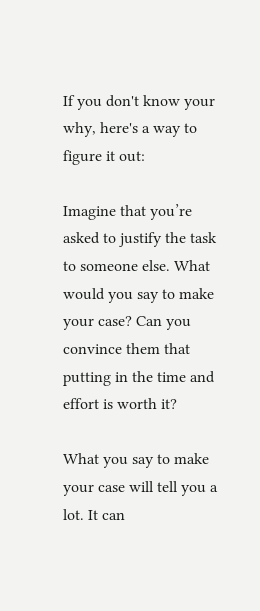If you don't know your why, here's a way to figure it out:

Imagine that you’re asked to justify the task to someone else. What would you say to make your case? Can you convince them that putting in the time and effort is worth it?

What you say to make your case will tell you a lot. It can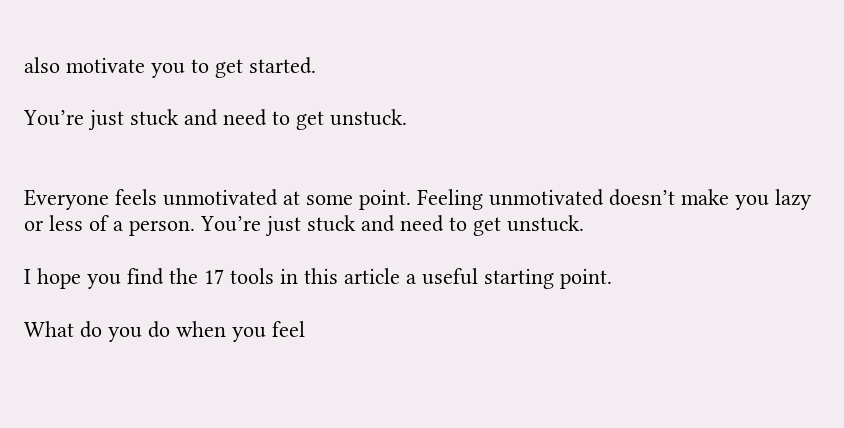also motivate you to get started.

You’re just stuck and need to get unstuck.


Everyone feels unmotivated at some point. Feeling unmotivated doesn’t make you lazy or less of a person. You’re just stuck and need to get unstuck.

I hope you find the 17 tools in this article a useful starting point.

What do you do when you feel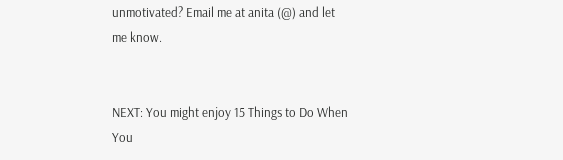unmotivated? Email me at anita (@) and let me know.


NEXT: You might enjoy 15 Things to Do When You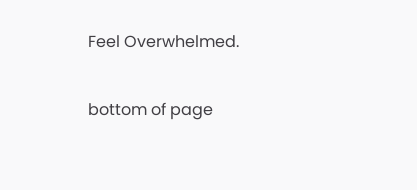Feel Overwhelmed.

bottom of page